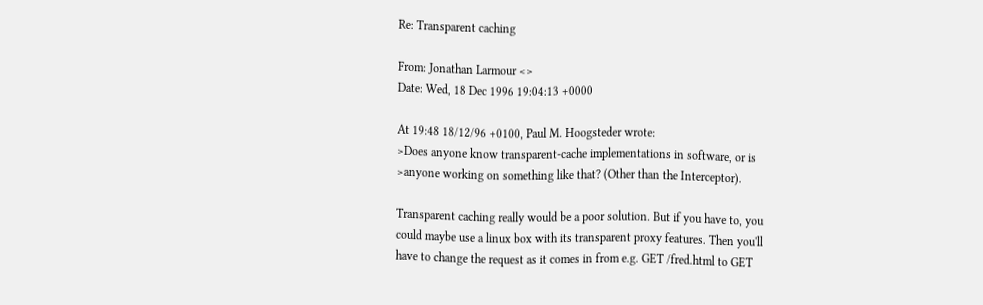Re: Transparent caching

From: Jonathan Larmour <>
Date: Wed, 18 Dec 1996 19:04:13 +0000

At 19:48 18/12/96 +0100, Paul M. Hoogsteder wrote:
>Does anyone know transparent-cache implementations in software, or is
>anyone working on something like that? (Other than the Interceptor).

Transparent caching really would be a poor solution. But if you have to, you
could maybe use a linux box with its transparent proxy features. Then you'll
have to change the request as it comes in from e.g. GET /fred.html to GET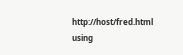http://host/fred.html using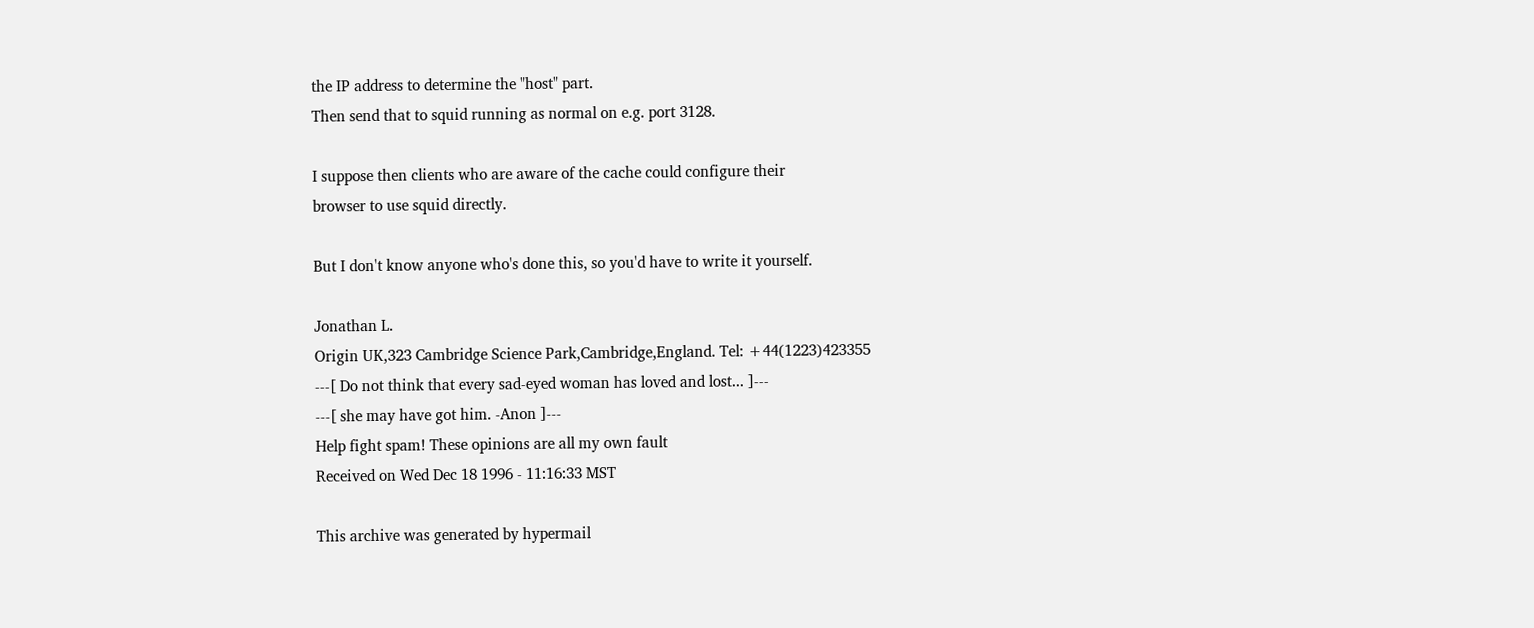the IP address to determine the "host" part.
Then send that to squid running as normal on e.g. port 3128.

I suppose then clients who are aware of the cache could configure their
browser to use squid directly.

But I don't know anyone who's done this, so you'd have to write it yourself.

Jonathan L.
Origin UK,323 Cambridge Science Park,Cambridge,England. Tel: +44(1223)423355
---[ Do not think that every sad-eyed woman has loved and lost... ]---
---[ she may have got him. -Anon ]---
Help fight spam! These opinions are all my own fault
Received on Wed Dec 18 1996 - 11:16:33 MST

This archive was generated by hypermail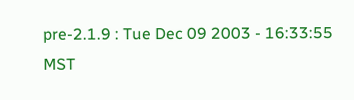pre-2.1.9 : Tue Dec 09 2003 - 16:33:55 MST